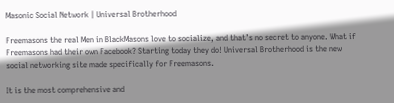Masonic Social Network | Universal Brotherhood

Freemasons the real Men in BlackMasons love to socialize, and that’s no secret to anyone. What if Freemasons had their own Facebook? Starting today they do! Universal Brotherhood is the new social networking site made specifically for Freemasons.

It is the most comprehensive and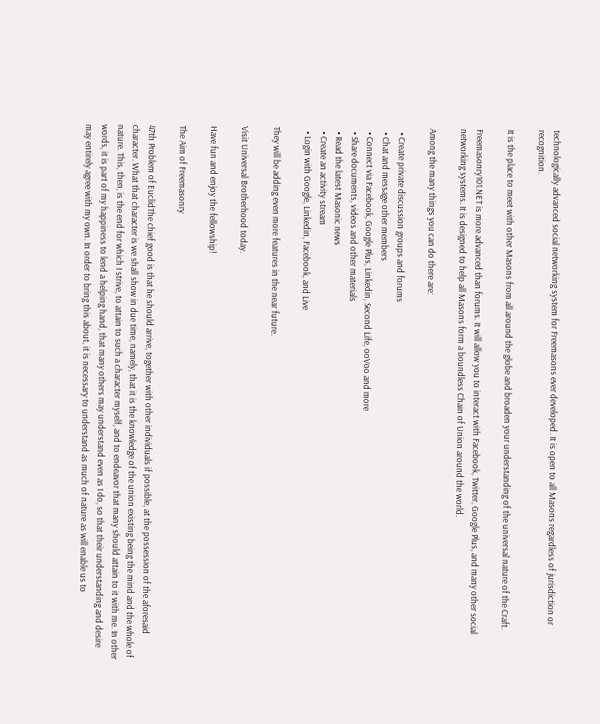technologically advanced social networking system for Freemasons ever developed. It is open to all Masons regardless of jurisdiction or recognition.

It is the place to meet with other Masons from all around the globe and broaden your understanding of the universal nature of the Craft.

Freemasonry101.NET is more advanced than forums. It will allow you to interact with Facebook, Twitter, Google Plus, and many other social networking systems. It is designed to help all Masons form a boundless Chain of Union around the world.

Among the many things you can do there are:

  • Create private discussion groups and forums
  • Chat and message other members
  • Connect via Facebook, Google Plus, Linkedin, Second Life, ooVoo and more
  • Share documents, videos and other materials
  • Read the latest Masonic news
  • Create an activity stream
  • Login with Google, Linkedin, Facebook, and Live

They will be adding even more features in the near future.

Visit Universal Brotherhood today.

Have fun and enjoy the fellowship!

The Aim of Freemasonry

47th Problem of EuclidThe chief good is that he should arrive, together with other individuals if possible, at the possession of the aforesaid character. What that character is we shall show in due time, namely, that it is the knowledge of the union existing being the mind and the whole of nature. This, then, is the end for which I strive, to attain to such a character myself, and to endeavor that many should attain to it with me. In other words, it is part of my happiness to lend a helping hand, that many others may understand even as I do, so that their understanding and desire may entirely agree with my own. In order to bring this about, it is necessary to understand as much of nature as will enable us to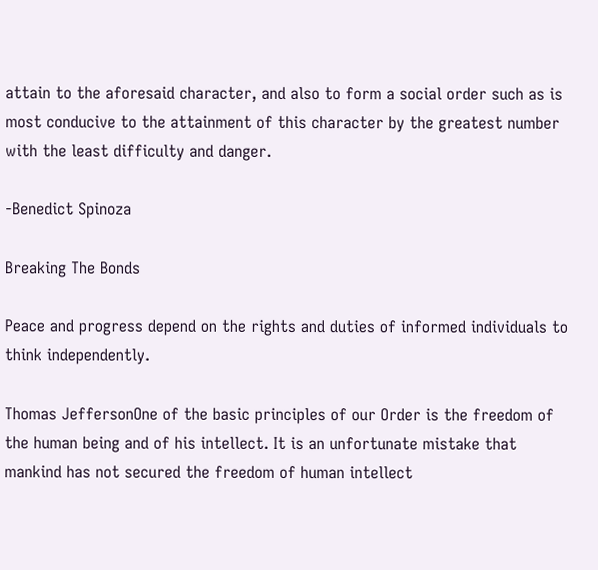attain to the aforesaid character, and also to form a social order such as is most conducive to the attainment of this character by the greatest number with the least difficulty and danger.

-Benedict Spinoza

Breaking The Bonds

Peace and progress depend on the rights and duties of informed individuals to think independently.

Thomas JeffersonOne of the basic principles of our Order is the freedom of the human being and of his intellect. It is an unfortunate mistake that mankind has not secured the freedom of human intellect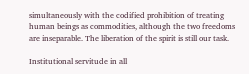simultaneously with the codified prohibition of treating human beings as commodities, although the two freedoms are inseparable. The liberation of the spirit is still our task.

Institutional servitude in all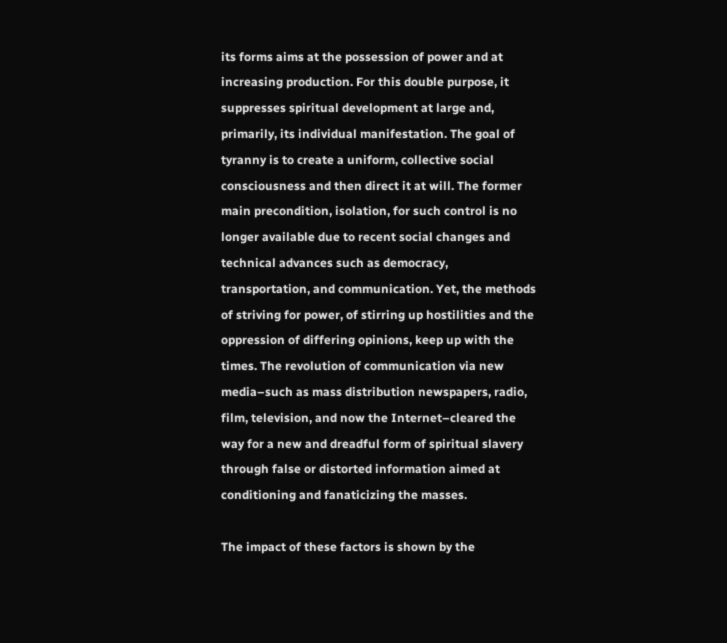its forms aims at the possession of power and at increasing production. For this double purpose, it suppresses spiritual development at large and, primarily, its individual manifestation. The goal of tyranny is to create a uniform, collective social consciousness and then direct it at will. The former main precondition, isolation, for such control is no longer available due to recent social changes and technical advances such as democracy, transportation, and communication. Yet, the methods of striving for power, of stirring up hostilities and the oppression of differing opinions, keep up with the times. The revolution of communication via new media–such as mass distribution newspapers, radio, film, television, and now the Internet–cleared the way for a new and dreadful form of spiritual slavery through false or distorted information aimed at conditioning and fanaticizing the masses.

The impact of these factors is shown by the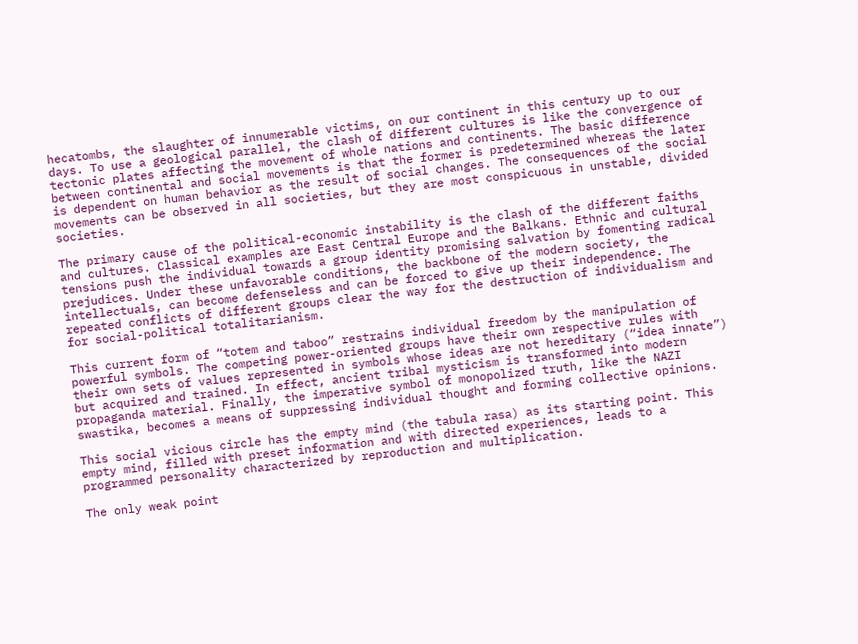hecatombs, the slaughter of innumerable victims, on our continent in this century up to our days. To use a geological parallel, the clash of different cultures is like the convergence of tectonic plates affecting the movement of whole nations and continents. The basic difference between continental and social movements is that the former is predetermined whereas the later is dependent on human behavior as the result of social changes. The consequences of the social movements can be observed in all societies, but they are most conspicuous in unstable, divided societies.

The primary cause of the political-economic instability is the clash of the different faiths and cultures. Classical examples are East Central Europe and the Balkans. Ethnic and cultural tensions push the individual towards a group identity promising salvation by fomenting radical prejudices. Under these unfavorable conditions, the backbone of the modern society, the intellectuals, can become defenseless and can be forced to give up their independence. The repeated conflicts of different groups clear the way for the destruction of individualism and for social-political totalitarianism.

This current form of “totem and taboo” restrains individual freedom by the manipulation of powerful symbols. The competing power-oriented groups have their own respective rules with their own sets of values represented in symbols whose ideas are not hereditary (“idea innate”) but acquired and trained. In effect, ancient tribal mysticism is transformed into modern propaganda material. Finally, the imperative symbol of monopolized truth, like the NAZI swastika, becomes a means of suppressing individual thought and forming collective opinions.

This social vicious circle has the empty mind (the tabula rasa) as its starting point. This empty mind, filled with preset information and with directed experiences, leads to a programmed personality characterized by reproduction and multiplication.

The only weak point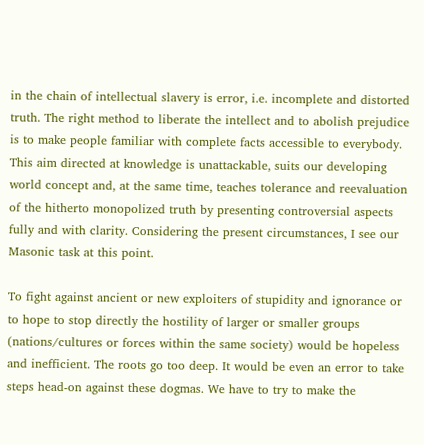in the chain of intellectual slavery is error, i.e. incomplete and distorted truth. The right method to liberate the intellect and to abolish prejudice is to make people familiar with complete facts accessible to everybody. This aim directed at knowledge is unattackable, suits our developing world concept and, at the same time, teaches tolerance and reevaluation of the hitherto monopolized truth by presenting controversial aspects fully and with clarity. Considering the present circumstances, I see our Masonic task at this point.

To fight against ancient or new exploiters of stupidity and ignorance or to hope to stop directly the hostility of larger or smaller groups (nations/cultures or forces within the same society) would be hopeless and inefficient. The roots go too deep. It would be even an error to take steps head-on against these dogmas. We have to try to make the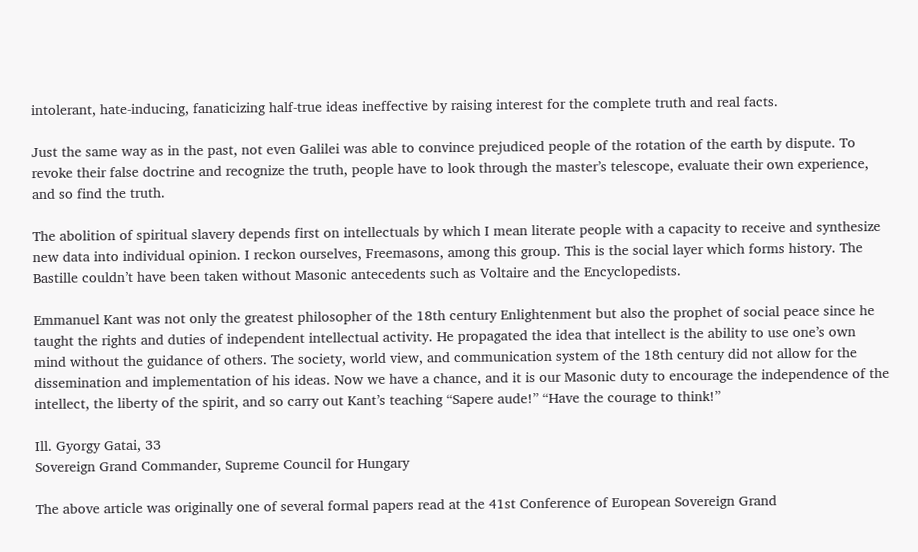intolerant, hate-inducing, fanaticizing half-true ideas ineffective by raising interest for the complete truth and real facts.

Just the same way as in the past, not even Galilei was able to convince prejudiced people of the rotation of the earth by dispute. To revoke their false doctrine and recognize the truth, people have to look through the master’s telescope, evaluate their own experience, and so find the truth.

The abolition of spiritual slavery depends first on intellectuals by which I mean literate people with a capacity to receive and synthesize new data into individual opinion. I reckon ourselves, Freemasons, among this group. This is the social layer which forms history. The Bastille couldn’t have been taken without Masonic antecedents such as Voltaire and the Encyclopedists.

Emmanuel Kant was not only the greatest philosopher of the 18th century Enlightenment but also the prophet of social peace since he taught the rights and duties of independent intellectual activity. He propagated the idea that intellect is the ability to use one’s own mind without the guidance of others. The society, world view, and communication system of the 18th century did not allow for the dissemination and implementation of his ideas. Now we have a chance, and it is our Masonic duty to encourage the independence of the intellect, the liberty of the spirit, and so carry out Kant’s teaching “Sapere aude!” “Have the courage to think!”

Ill. Gyorgy Gatai, 33
Sovereign Grand Commander, Supreme Council for Hungary

The above article was originally one of several formal papers read at the 41st Conference of European Sovereign Grand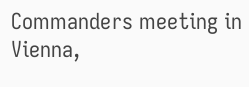Commanders meeting in Vienna,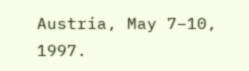Austria, May 7–10, 1997.